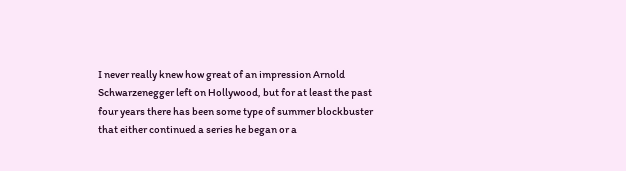I never really knew how great of an impression Arnold Schwarzenegger left on Hollywood, but for at least the past four years there has been some type of summer blockbuster that either continued a series he began or a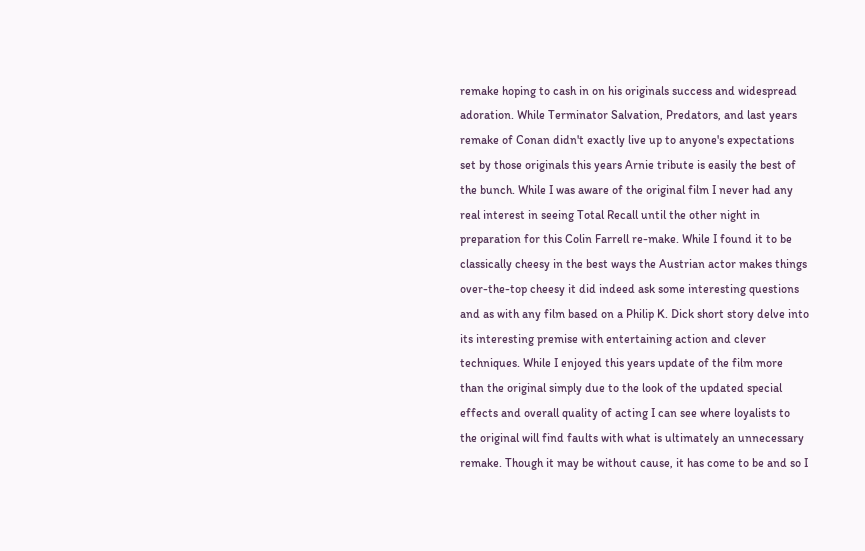remake hoping to cash in on his originals success and widespread adoration. While Terminator Salvation, Predators, and last years remake of Conan didn't exactly live up to anyone's expectations set by those originals this years Arnie tribute is easily the best of the bunch. While I was aware of the original film I never had any real interest in seeing Total Recall until the other night in preparation for this Colin Farrell re-make. While I found it to be classically cheesy in the best ways the Austrian actor makes things over-the-top cheesy it did indeed ask some interesting questions and as with any film based on a Philip K. Dick short story delve into its interesting premise with entertaining action and clever techniques. While I enjoyed this years update of the film more than the original simply due to the look of the updated special effects and overall quality of acting I can see where loyalists to the original will find faults with what is ultimately an unnecessary remake. Though it may be without cause, it has come to be and so I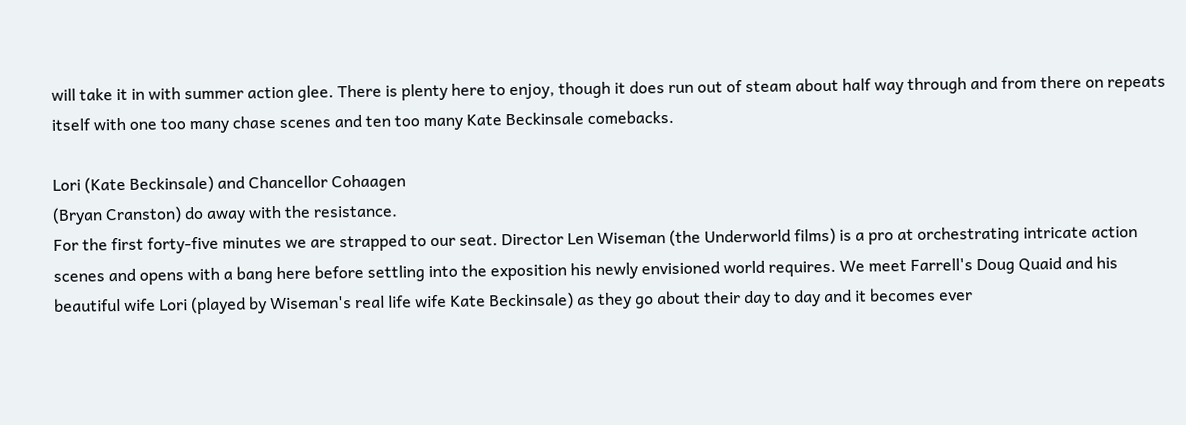will take it in with summer action glee. There is plenty here to enjoy, though it does run out of steam about half way through and from there on repeats itself with one too many chase scenes and ten too many Kate Beckinsale comebacks.

Lori (Kate Beckinsale) and Chancellor Cohaagen
(Bryan Cranston) do away with the resistance.
For the first forty-five minutes we are strapped to our seat. Director Len Wiseman (the Underworld films) is a pro at orchestrating intricate action scenes and opens with a bang here before settling into the exposition his newly envisioned world requires. We meet Farrell's Doug Quaid and his beautiful wife Lori (played by Wiseman's real life wife Kate Beckinsale) as they go about their day to day and it becomes ever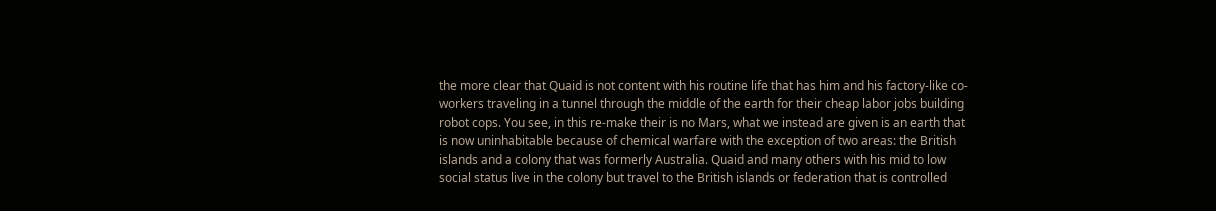the more clear that Quaid is not content with his routine life that has him and his factory-like co-workers traveling in a tunnel through the middle of the earth for their cheap labor jobs building robot cops. You see, in this re-make their is no Mars, what we instead are given is an earth that is now uninhabitable because of chemical warfare with the exception of two areas: the British islands and a colony that was formerly Australia. Quaid and many others with his mid to low social status live in the colony but travel to the British islands or federation that is controlled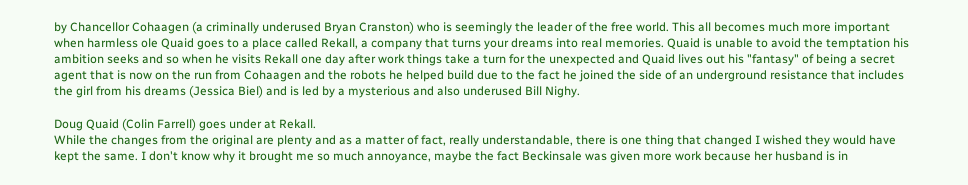by Chancellor Cohaagen (a criminally underused Bryan Cranston) who is seemingly the leader of the free world. This all becomes much more important when harmless ole Quaid goes to a place called Rekall, a company that turns your dreams into real memories. Quaid is unable to avoid the temptation his ambition seeks and so when he visits Rekall one day after work things take a turn for the unexpected and Quaid lives out his "fantasy" of being a secret agent that is now on the run from Cohaagen and the robots he helped build due to the fact he joined the side of an underground resistance that includes the girl from his dreams (Jessica Biel) and is led by a mysterious and also underused Bill Nighy.

Doug Quaid (Colin Farrell) goes under at Rekall.
While the changes from the original are plenty and as a matter of fact, really understandable, there is one thing that changed I wished they would have kept the same. I don't know why it brought me so much annoyance, maybe the fact Beckinsale was given more work because her husband is in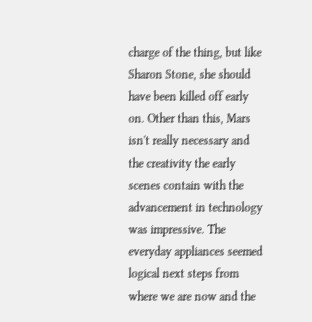charge of the thing, but like Sharon Stone, she should have been killed off early on. Other than this, Mars isn't really necessary and the creativity the early scenes contain with the advancement in technology was impressive. The everyday appliances seemed logical next steps from where we are now and the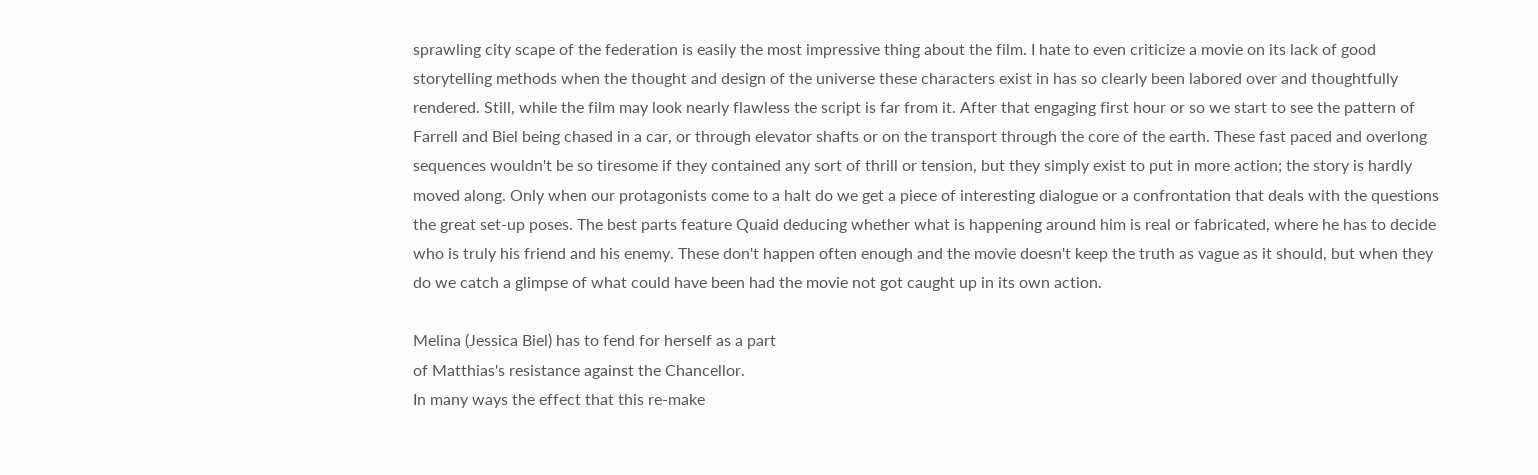sprawling city scape of the federation is easily the most impressive thing about the film. I hate to even criticize a movie on its lack of good storytelling methods when the thought and design of the universe these characters exist in has so clearly been labored over and thoughtfully rendered. Still, while the film may look nearly flawless the script is far from it. After that engaging first hour or so we start to see the pattern of Farrell and Biel being chased in a car, or through elevator shafts or on the transport through the core of the earth. These fast paced and overlong sequences wouldn't be so tiresome if they contained any sort of thrill or tension, but they simply exist to put in more action; the story is hardly moved along. Only when our protagonists come to a halt do we get a piece of interesting dialogue or a confrontation that deals with the questions the great set-up poses. The best parts feature Quaid deducing whether what is happening around him is real or fabricated, where he has to decide who is truly his friend and his enemy. These don't happen often enough and the movie doesn't keep the truth as vague as it should, but when they do we catch a glimpse of what could have been had the movie not got caught up in its own action.

Melina (Jessica Biel) has to fend for herself as a part
of Matthias's resistance against the Chancellor.
In many ways the effect that this re-make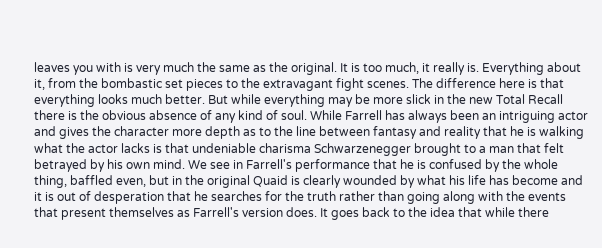leaves you with is very much the same as the original. It is too much, it really is. Everything about it, from the bombastic set pieces to the extravagant fight scenes. The difference here is that everything looks much better. But while everything may be more slick in the new Total Recall there is the obvious absence of any kind of soul. While Farrell has always been an intriguing actor and gives the character more depth as to the line between fantasy and reality that he is walking what the actor lacks is that undeniable charisma Schwarzenegger brought to a man that felt betrayed by his own mind. We see in Farrell's performance that he is confused by the whole thing, baffled even, but in the original Quaid is clearly wounded by what his life has become and it is out of desperation that he searches for the truth rather than going along with the events that present themselves as Farrell's version does. It goes back to the idea that while there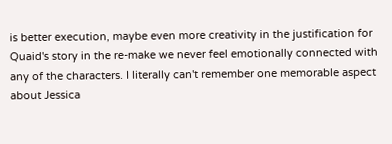is better execution, maybe even more creativity in the justification for Quaid's story in the re-make we never feel emotionally connected with any of the characters. I literally can't remember one memorable aspect about Jessica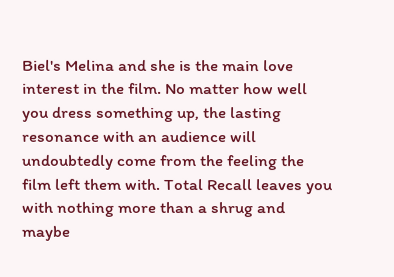Biel's Melina and she is the main love interest in the film. No matter how well you dress something up, the lasting resonance with an audience will undoubtedly come from the feeling the film left them with. Total Recall leaves you with nothing more than a shrug and maybe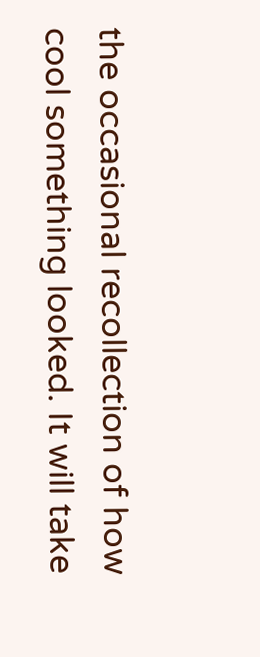the occasional recollection of how cool something looked. It will take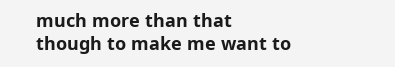much more than that though to make me want to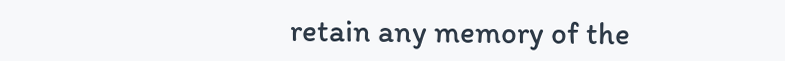retain any memory of the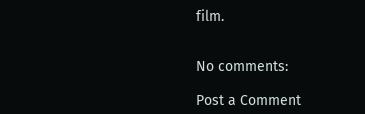film.


No comments:

Post a Comment